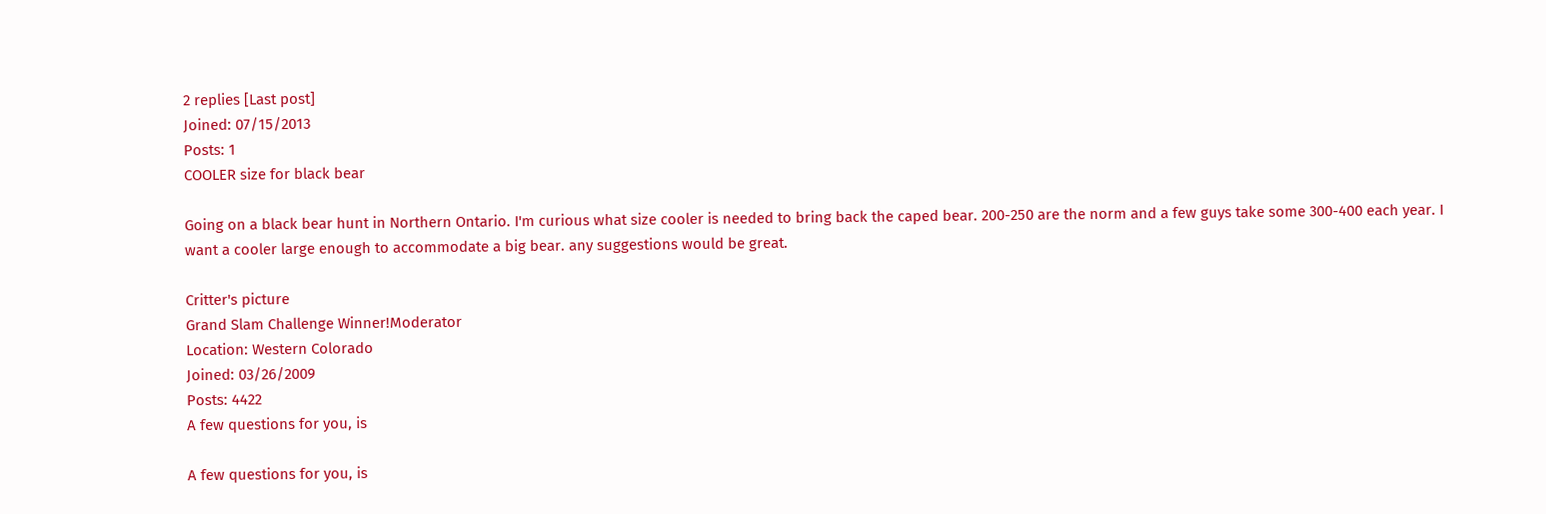2 replies [Last post]
Joined: 07/15/2013
Posts: 1
COOLER size for black bear

Going on a black bear hunt in Northern Ontario. I'm curious what size cooler is needed to bring back the caped bear. 200-250 are the norm and a few guys take some 300-400 each year. I want a cooler large enough to accommodate a big bear. any suggestions would be great.

Critter's picture
Grand Slam Challenge Winner!Moderator
Location: Western Colorado
Joined: 03/26/2009
Posts: 4422
A few questions for you, is

A few questions for you, is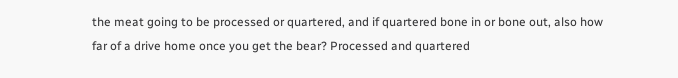the meat going to be processed or quartered, and if quartered bone in or bone out, also how far of a drive home once you get the bear? Processed and quartered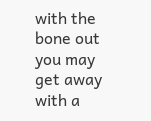with the bone out you may get away with a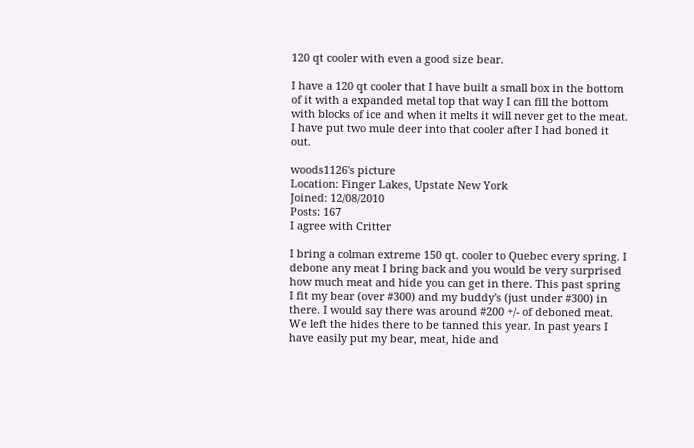120 qt cooler with even a good size bear.

I have a 120 qt cooler that I have built a small box in the bottom of it with a expanded metal top that way I can fill the bottom with blocks of ice and when it melts it will never get to the meat. I have put two mule deer into that cooler after I had boned it out.

woods1126's picture
Location: Finger Lakes, Upstate New York
Joined: 12/08/2010
Posts: 167
I agree with Critter

I bring a colman extreme 150 qt. cooler to Quebec every spring. I debone any meat I bring back and you would be very surprised how much meat and hide you can get in there. This past spring I fit my bear (over #300) and my buddy's (just under #300) in there. I would say there was around #200 +/- of deboned meat. We left the hides there to be tanned this year. In past years I have easily put my bear, meat, hide and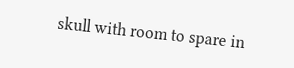skull with room to spare in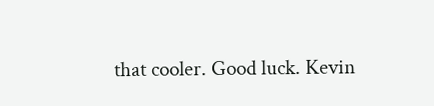that cooler. Good luck. Kevin